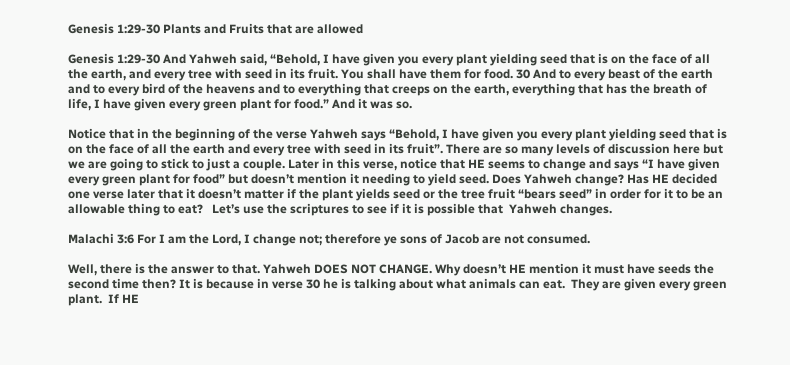Genesis 1:29-30 Plants and Fruits that are allowed

Genesis 1:29-30 And Yahweh said, “Behold, I have given you every plant yielding seed that is on the face of all the earth, and every tree with seed in its fruit. You shall have them for food. 30 And to every beast of the earth and to every bird of the heavens and to everything that creeps on the earth, everything that has the breath of life, I have given every green plant for food.” And it was so.

Notice that in the beginning of the verse Yahweh says “Behold, I have given you every plant yielding seed that is on the face of all the earth and every tree with seed in its fruit”. There are so many levels of discussion here but we are going to stick to just a couple. Later in this verse, notice that HE seems to change and says “I have given every green plant for food” but doesn’t mention it needing to yield seed. Does Yahweh change? Has HE decided one verse later that it doesn’t matter if the plant yields seed or the tree fruit “bears seed” in order for it to be an allowable thing to eat?   Let’s use the scriptures to see if it is possible that  Yahweh changes.

Malachi 3:6 For I am the Lord, I change not; therefore ye sons of Jacob are not consumed.

Well, there is the answer to that. Yahweh DOES NOT CHANGE. Why doesn’t HE mention it must have seeds the second time then? It is because in verse 30 he is talking about what animals can eat.  They are given every green plant.  If HE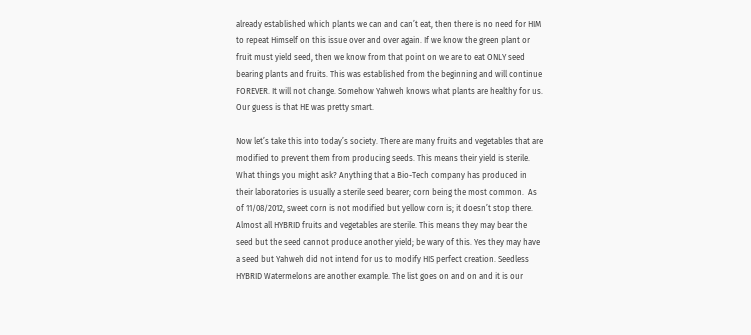already established which plants we can and can’t eat, then there is no need for HIM to repeat Himself on this issue over and over again. If we know the green plant or fruit must yield seed, then we know from that point on we are to eat ONLY seed bearing plants and fruits. This was established from the beginning and will continue FOREVER. It will not change. Somehow Yahweh knows what plants are healthy for us. Our guess is that HE was pretty smart.

Now let’s take this into today’s society. There are many fruits and vegetables that are modified to prevent them from producing seeds. This means their yield is sterile. What things you might ask? Anything that a Bio-Tech company has produced in their laboratories is usually a sterile seed bearer; corn being the most common.  As of 11/08/2012, sweet corn is not modified but yellow corn is; it doesn’t stop there.  Almost all HYBRID fruits and vegetables are sterile. This means they may bear the seed but the seed cannot produce another yield; be wary of this. Yes they may have a seed but Yahweh did not intend for us to modify HIS perfect creation. Seedless HYBRID Watermelons are another example. The list goes on and on and it is our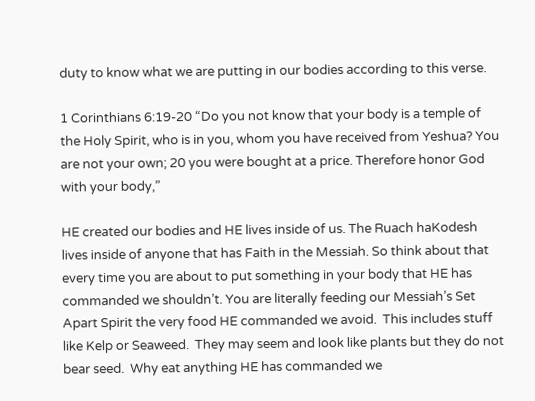duty to know what we are putting in our bodies according to this verse.

1 Corinthians 6:19-20 “Do you not know that your body is a temple of the Holy Spirit, who is in you, whom you have received from Yeshua? You are not your own; 20 you were bought at a price. Therefore honor God with your body,”

HE created our bodies and HE lives inside of us. The Ruach haKodesh lives inside of anyone that has Faith in the Messiah. So think about that every time you are about to put something in your body that HE has commanded we shouldn’t. You are literally feeding our Messiah’s Set Apart Spirit the very food HE commanded we avoid.  This includes stuff like Kelp or Seaweed.  They may seem and look like plants but they do not bear seed.  Why eat anything HE has commanded we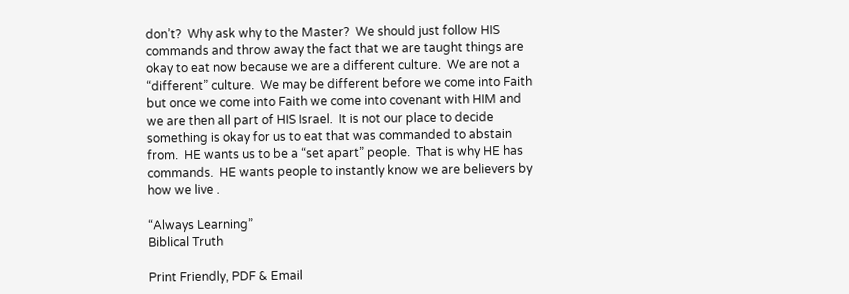don’t?  Why ask why to the Master?  We should just follow HIS commands and throw away the fact that we are taught things are okay to eat now because we are a different culture.  We are not a “different” culture.  We may be different before we come into Faith but once we come into Faith we come into covenant with HIM and we are then all part of HIS Israel.  It is not our place to decide something is okay for us to eat that was commanded to abstain from.  HE wants us to be a “set apart” people.  That is why HE has commands.  HE wants people to instantly know we are believers by how we live .

“Always Learning”
Biblical Truth

Print Friendly, PDF & Email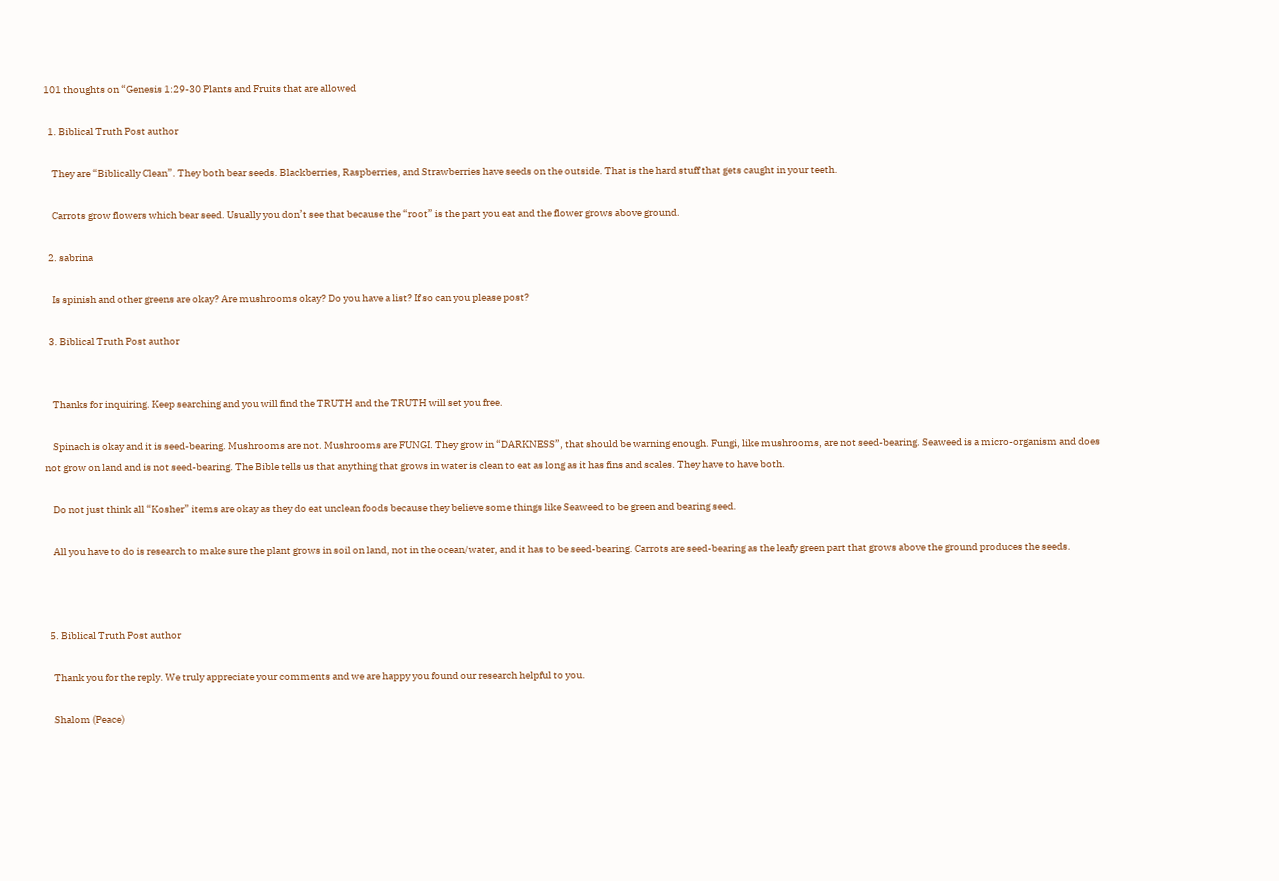101 thoughts on “Genesis 1:29-30 Plants and Fruits that are allowed

  1. Biblical Truth Post author

    They are “Biblically Clean”. They both bear seeds. Blackberries, Raspberries, and Strawberries have seeds on the outside. That is the hard stuff that gets caught in your teeth.

    Carrots grow flowers which bear seed. Usually you don’t see that because the “root” is the part you eat and the flower grows above ground.

  2. sabrina

    Is spinish and other greens are okay? Are mushrooms okay? Do you have a list? If so can you please post?

  3. Biblical Truth Post author


    Thanks for inquiring. Keep searching and you will find the TRUTH and the TRUTH will set you free.

    Spinach is okay and it is seed-bearing. Mushrooms are not. Mushrooms are FUNGI. They grow in “DARKNESS”, that should be warning enough. Fungi, like mushrooms, are not seed-bearing. Seaweed is a micro-organism and does not grow on land and is not seed-bearing. The Bible tells us that anything that grows in water is clean to eat as long as it has fins and scales. They have to have both.

    Do not just think all “Kosher” items are okay as they do eat unclean foods because they believe some things like Seaweed to be green and bearing seed.

    All you have to do is research to make sure the plant grows in soil on land, not in the ocean/water, and it has to be seed-bearing. Carrots are seed-bearing as the leafy green part that grows above the ground produces the seeds.



  5. Biblical Truth Post author

    Thank you for the reply. We truly appreciate your comments and we are happy you found our research helpful to you.

    Shalom (Peace)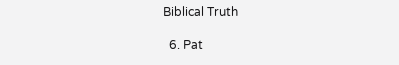Biblical Truth

  6. Pat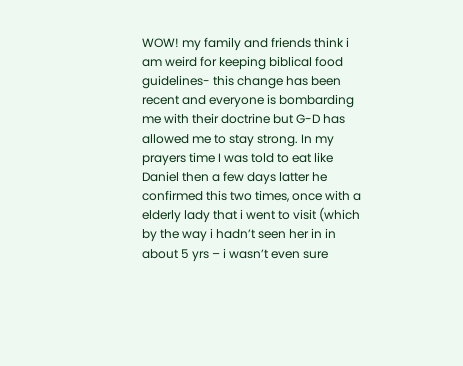WOW! my family and friends think i am weird for keeping biblical food guidelines- this change has been recent and everyone is bombarding me with their doctrine but G-D has allowed me to stay strong. In my prayers time I was told to eat like Daniel then a few days latter he confirmed this two times, once with a elderly lady that i went to visit (which by the way i hadn’t seen her in in about 5 yrs – i wasn’t even sure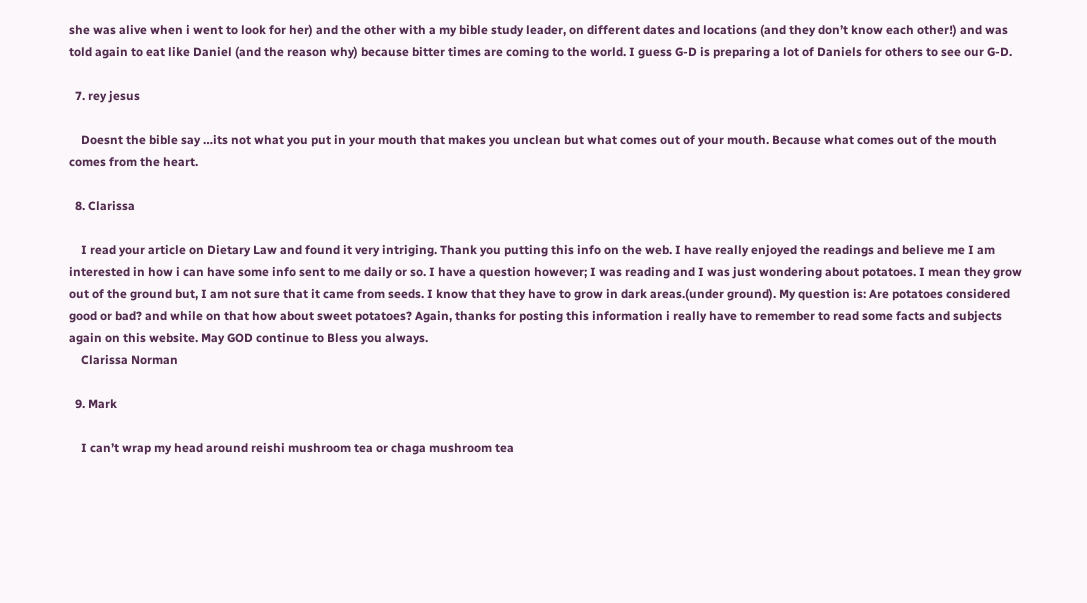she was alive when i went to look for her) and the other with a my bible study leader, on different dates and locations (and they don’t know each other!) and was told again to eat like Daniel (and the reason why) because bitter times are coming to the world. I guess G-D is preparing a lot of Daniels for others to see our G-D.

  7. rey jesus

    Doesnt the bible say …its not what you put in your mouth that makes you unclean but what comes out of your mouth. Because what comes out of the mouth comes from the heart.

  8. Clarissa

    I read your article on Dietary Law and found it very intriging. Thank you putting this info on the web. I have really enjoyed the readings and believe me I am interested in how i can have some info sent to me daily or so. I have a question however; I was reading and I was just wondering about potatoes. I mean they grow out of the ground but, I am not sure that it came from seeds. I know that they have to grow in dark areas.(under ground). My question is: Are potatoes considered good or bad? and while on that how about sweet potatoes? Again, thanks for posting this information i really have to remember to read some facts and subjects again on this website. May GOD continue to Bless you always.
    Clarissa Norman

  9. Mark

    I can’t wrap my head around reishi mushroom tea or chaga mushroom tea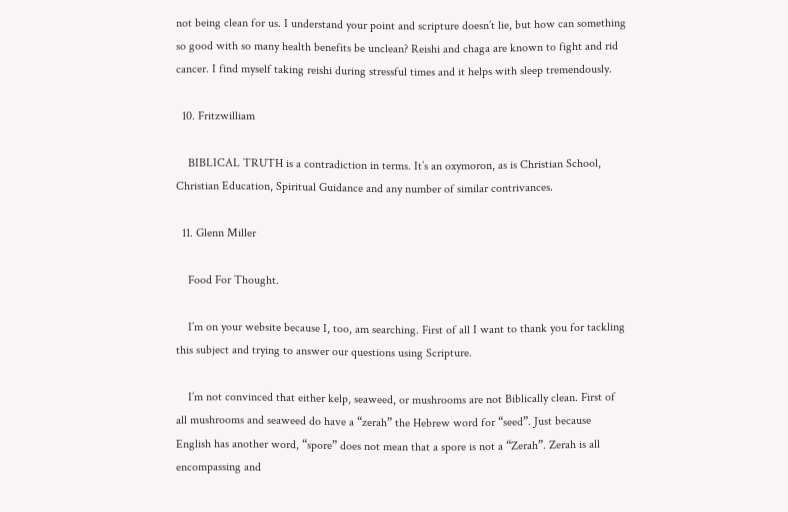not being clean for us. I understand your point and scripture doesn’t lie, but how can something so good with so many health benefits be unclean? Reishi and chaga are known to fight and rid cancer. I find myself taking reishi during stressful times and it helps with sleep tremendously.

  10. Fritzwilliam

    BIBLICAL TRUTH is a contradiction in terms. It’s an oxymoron, as is Christian School, Christian Education, Spiritual Guidance and any number of similar contrivances.

  11. Glenn Miller

    Food For Thought.

    I’m on your website because I, too, am searching. First of all I want to thank you for tackling this subject and trying to answer our questions using Scripture.

    I’m not convinced that either kelp, seaweed, or mushrooms are not Biblically clean. First of all mushrooms and seaweed do have a “zerah” the Hebrew word for “seed”. Just because English has another word, “spore” does not mean that a spore is not a “Zerah”. Zerah is all encompassing and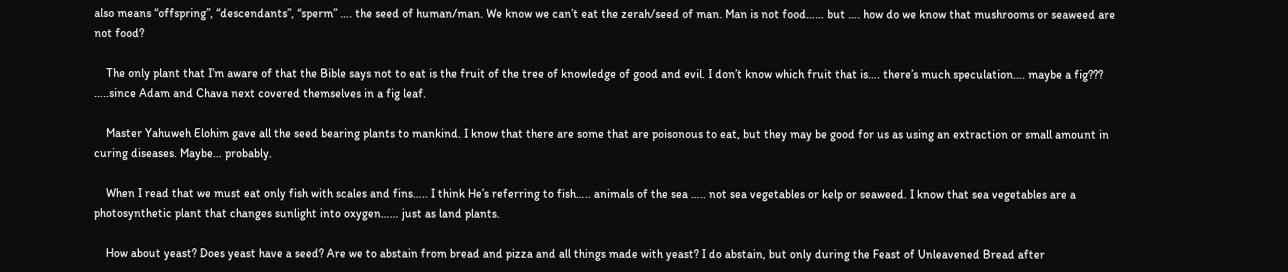also means “offspring”, “descendants”, “sperm” …. the seed of human/man. We know we can’t eat the zerah/seed of man. Man is not food…… but …. how do we know that mushrooms or seaweed are not food?

    The only plant that I’m aware of that the Bible says not to eat is the fruit of the tree of knowledge of good and evil. I don’t know which fruit that is…. there’s much speculation…. maybe a fig??? …..since Adam and Chava next covered themselves in a fig leaf.

    Master Yahuweh Elohim gave all the seed bearing plants to mankind. I know that there are some that are poisonous to eat, but they may be good for us as using an extraction or small amount in curing diseases. Maybe… probably.

    When I read that we must eat only fish with scales and fins….. I think He’s referring to fish….. animals of the sea ….. not sea vegetables or kelp or seaweed. I know that sea vegetables are a photosynthetic plant that changes sunlight into oxygen…… just as land plants.

    How about yeast? Does yeast have a seed? Are we to abstain from bread and pizza and all things made with yeast? I do abstain, but only during the Feast of Unleavened Bread after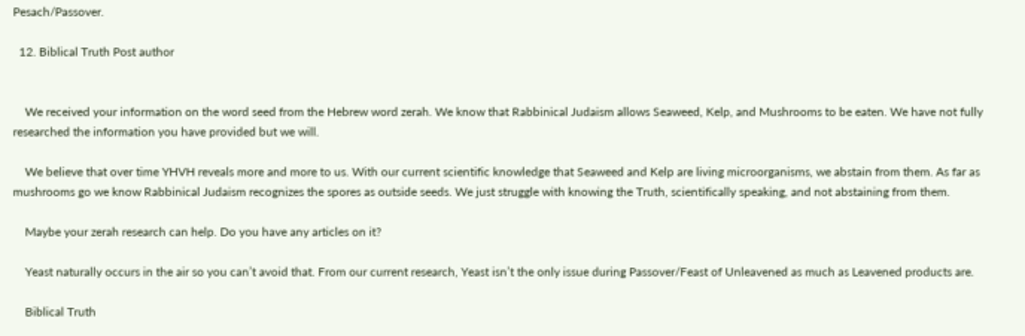Pesach/Passover.

  12. Biblical Truth Post author


    We received your information on the word seed from the Hebrew word zerah. We know that Rabbinical Judaism allows Seaweed, Kelp, and Mushrooms to be eaten. We have not fully researched the information you have provided but we will.

    We believe that over time YHVH reveals more and more to us. With our current scientific knowledge that Seaweed and Kelp are living microorganisms, we abstain from them. As far as mushrooms go we know Rabbinical Judaism recognizes the spores as outside seeds. We just struggle with knowing the Truth, scientifically speaking, and not abstaining from them.

    Maybe your zerah research can help. Do you have any articles on it?

    Yeast naturally occurs in the air so you can’t avoid that. From our current research, Yeast isn’t the only issue during Passover/Feast of Unleavened as much as Leavened products are.

    Biblical Truth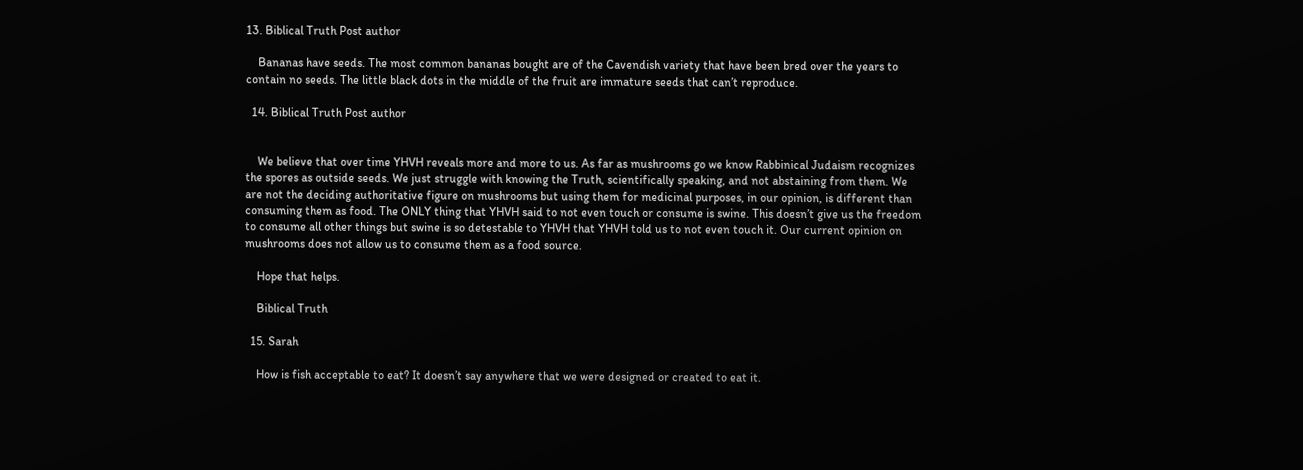13. Biblical Truth Post author

    Bananas have seeds. The most common bananas bought are of the Cavendish variety that have been bred over the years to contain no seeds. The little black dots in the middle of the fruit are immature seeds that can’t reproduce.

  14. Biblical Truth Post author


    We believe that over time YHVH reveals more and more to us. As far as mushrooms go we know Rabbinical Judaism recognizes the spores as outside seeds. We just struggle with knowing the Truth, scientifically speaking, and not abstaining from them. We are not the deciding authoritative figure on mushrooms but using them for medicinal purposes, in our opinion, is different than consuming them as food. The ONLY thing that YHVH said to not even touch or consume is swine. This doesn’t give us the freedom to consume all other things but swine is so detestable to YHVH that YHVH told us to not even touch it. Our current opinion on mushrooms does not allow us to consume them as a food source.

    Hope that helps.

    Biblical Truth

  15. Sarah

    How is fish acceptable to eat? It doesn’t say anywhere that we were designed or created to eat it.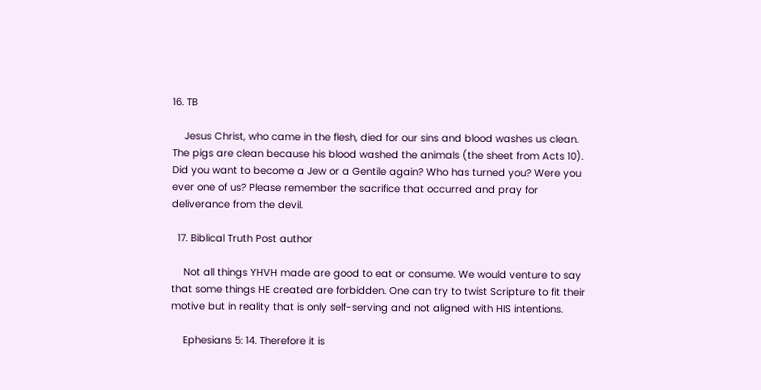16. TB

    Jesus Christ, who came in the flesh, died for our sins and blood washes us clean. The pigs are clean because his blood washed the animals (the sheet from Acts 10). Did you want to become a Jew or a Gentile again? Who has turned you? Were you ever one of us? Please remember the sacrifice that occurred and pray for deliverance from the devil.

  17. Biblical Truth Post author

    Not all things YHVH made are good to eat or consume. We would venture to say that some things HE created are forbidden. One can try to twist Scripture to fit their motive but in reality that is only self-serving and not aligned with HIS intentions.

    Ephesians 5: 14. Therefore it is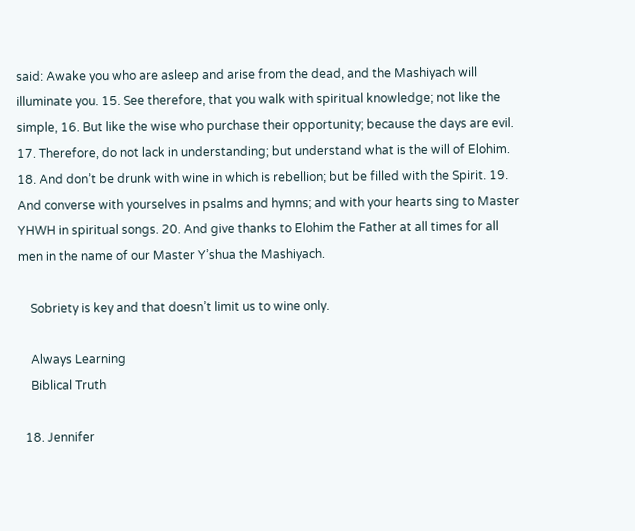said: Awake you who are asleep and arise from the dead, and the Mashiyach will illuminate you. 15. See therefore, that you walk with spiritual knowledge; not like the simple, 16. But like the wise who purchase their opportunity; because the days are evil. 17. Therefore, do not lack in understanding; but understand what is the will of Elohim. 18. And don’t be drunk with wine in which is rebellion; but be filled with the Spirit. 19. And converse with yourselves in psalms and hymns; and with your hearts sing to Master YHWH in spiritual songs. 20. And give thanks to Elohim the Father at all times for all men in the name of our Master Y’shua the Mashiyach.

    Sobriety is key and that doesn’t limit us to wine only.

    Always Learning
    Biblical Truth

  18. Jennifer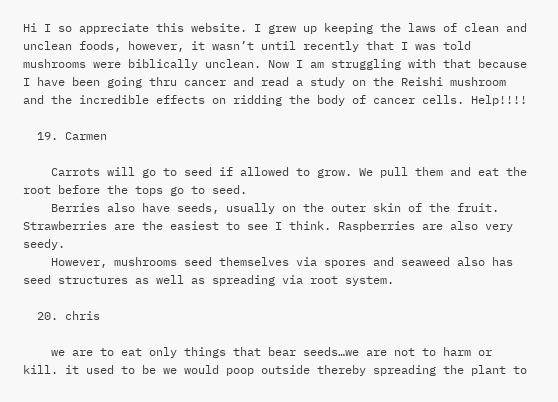Hi I so appreciate this website. I grew up keeping the laws of clean and unclean foods, however, it wasn’t until recently that I was told mushrooms were biblically unclean. Now I am struggling with that because I have been going thru cancer and read a study on the Reishi mushroom and the incredible effects on ridding the body of cancer cells. Help!!!!

  19. Carmen

    Carrots will go to seed if allowed to grow. We pull them and eat the root before the tops go to seed.
    Berries also have seeds, usually on the outer skin of the fruit. Strawberries are the easiest to see I think. Raspberries are also very seedy.
    However, mushrooms seed themselves via spores and seaweed also has seed structures as well as spreading via root system.

  20. chris

    we are to eat only things that bear seeds…we are not to harm or kill. it used to be we would poop outside thereby spreading the plant to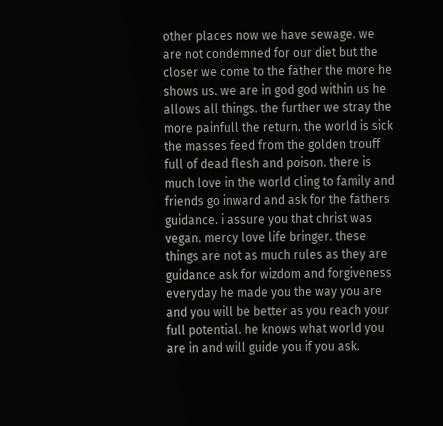other places now we have sewage. we are not condemned for our diet but the closer we come to the father the more he shows us. we are in god god within us he allows all things. the further we stray the more painfull the return. the world is sick the masses feed from the golden trouff full of dead flesh and poison. there is much love in the world cling to family and friends go inward and ask for the fathers guidance. i assure you that christ was vegan. mercy love life bringer. these things are not as much rules as they are guidance ask for wizdom and forgiveness everyday he made you the way you are and you will be better as you reach your full potential. he knows what world you are in and will guide you if you ask.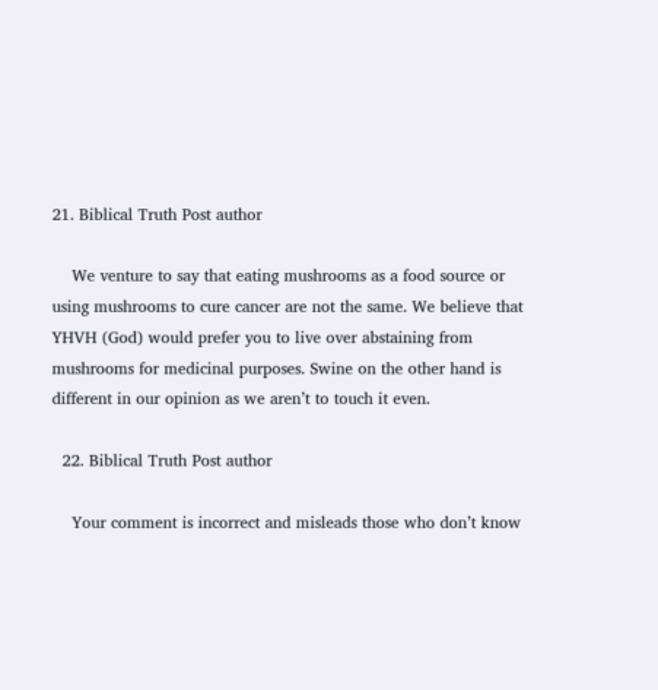21. Biblical Truth Post author

    We venture to say that eating mushrooms as a food source or using mushrooms to cure cancer are not the same. We believe that YHVH (God) would prefer you to live over abstaining from mushrooms for medicinal purposes. Swine on the other hand is different in our opinion as we aren’t to touch it even.

  22. Biblical Truth Post author

    Your comment is incorrect and misleads those who don’t know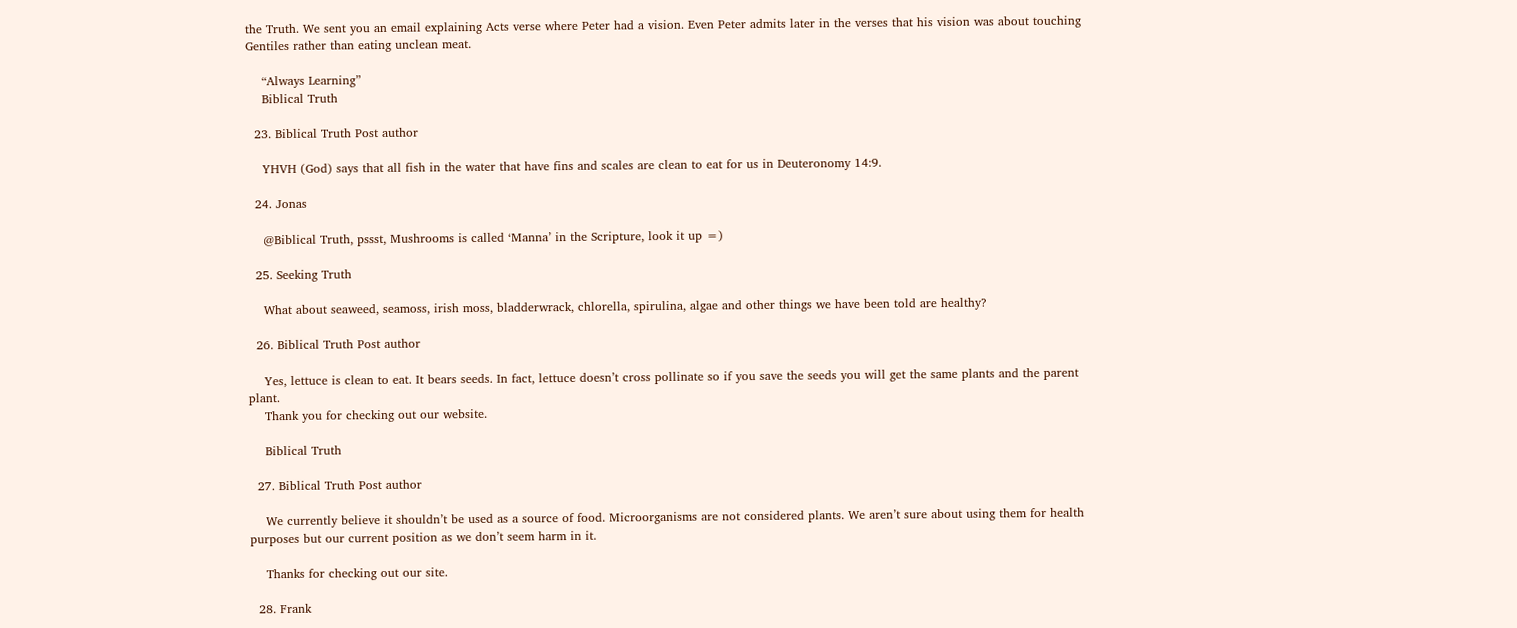the Truth. We sent you an email explaining Acts verse where Peter had a vision. Even Peter admits later in the verses that his vision was about touching Gentiles rather than eating unclean meat.

    “Always Learning”
    Biblical Truth

  23. Biblical Truth Post author

    YHVH (God) says that all fish in the water that have fins and scales are clean to eat for us in Deuteronomy 14:9.

  24. Jonas

    @Biblical Truth, pssst, Mushrooms is called ‘Manna’ in the Scripture, look it up =)

  25. Seeking Truth

    What about seaweed, seamoss, irish moss, bladderwrack, chlorella, spirulina, algae and other things we have been told are healthy?

  26. Biblical Truth Post author

    Yes, lettuce is clean to eat. It bears seeds. In fact, lettuce doesn’t cross pollinate so if you save the seeds you will get the same plants and the parent plant.
    Thank you for checking out our website.

    Biblical Truth

  27. Biblical Truth Post author

    We currently believe it shouldn’t be used as a source of food. Microorganisms are not considered plants. We aren’t sure about using them for health purposes but our current position as we don’t seem harm in it.

    Thanks for checking out our site.

  28. Frank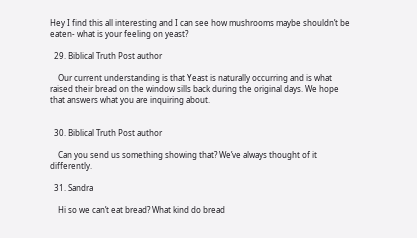Hey I find this all interesting and I can see how mushrooms maybe shouldn’t be eaten- what is your feeling on yeast?

  29. Biblical Truth Post author

    Our current understanding is that Yeast is naturally occurring and is what raised their bread on the window sills back during the original days. We hope that answers what you are inquiring about.


  30. Biblical Truth Post author

    Can you send us something showing that? We’ve always thought of it differently.

  31. Sandra

    Hi so we can’t eat bread? What kind do bread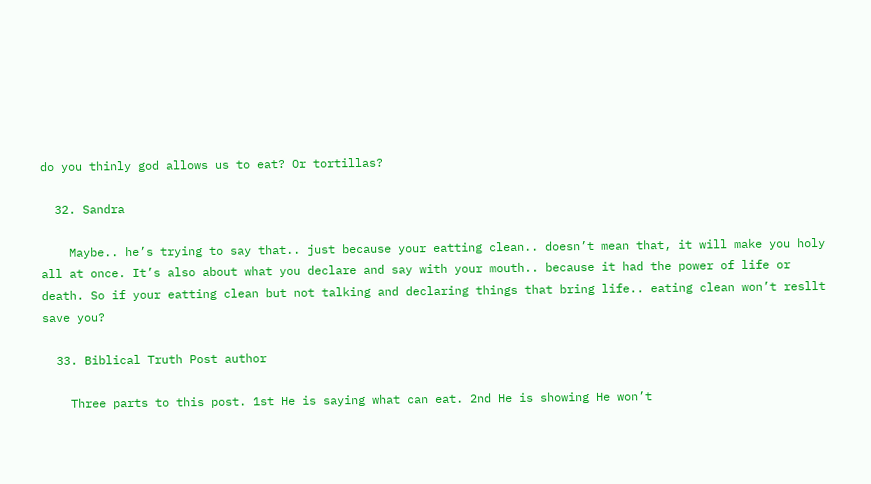do you thinly god allows us to eat? Or tortillas?

  32. Sandra

    Maybe.. he’s trying to say that.. just because your eatting clean.. doesn’t mean that, it will make you holy all at once. It’s also about what you declare and say with your mouth.. because it had the power of life or death. So if your eatting clean but not talking and declaring things that bring life.. eating clean won’t resllt save you?

  33. Biblical Truth Post author

    Three parts to this post. 1st He is saying what can eat. 2nd He is showing He won’t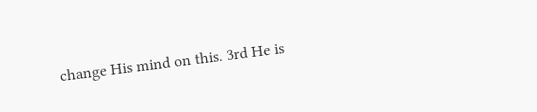change His mind on this. 3rd He is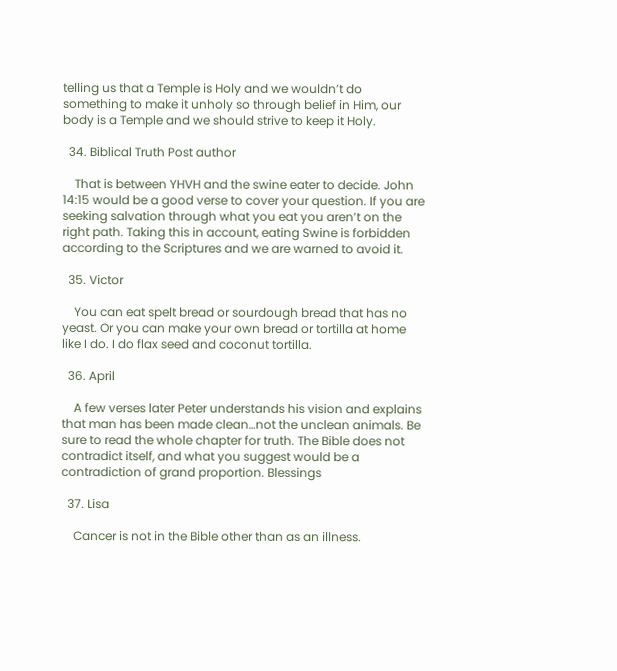telling us that a Temple is Holy and we wouldn’t do something to make it unholy so through belief in Him, our body is a Temple and we should strive to keep it Holy.

  34. Biblical Truth Post author

    That is between YHVH and the swine eater to decide. John 14:15 would be a good verse to cover your question. If you are seeking salvation through what you eat you aren’t on the right path. Taking this in account, eating Swine is forbidden according to the Scriptures and we are warned to avoid it.

  35. Victor

    You can eat spelt bread or sourdough bread that has no yeast. Or you can make your own bread or tortilla at home like I do. I do flax seed and coconut tortilla.

  36. April

    A few verses later Peter understands his vision and explains that man has been made clean…not the unclean animals. Be sure to read the whole chapter for truth. The Bible does not contradict itself, and what you suggest would be a contradiction of grand proportion. Blessings

  37. Lisa

    Cancer is not in the Bible other than as an illness.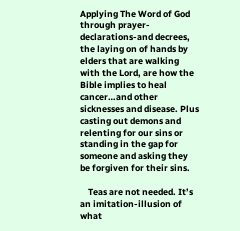Applying The Word of God through prayer-declarations-and decrees, the laying on of hands by elders that are walking with the Lord, are how the Bible implies to heal cancer…and other sicknesses and disease. Plus casting out demons and relenting for our sins or standing in the gap for someone and asking they be forgiven for their sins.

    Teas are not needed. It’s an imitation-illusion of what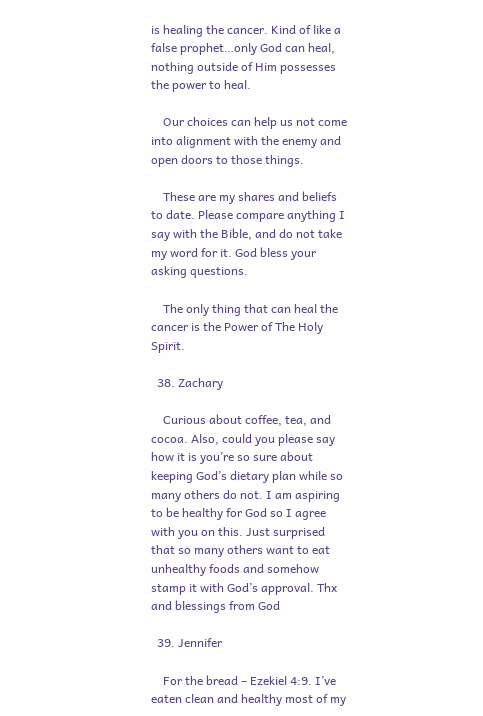is healing the cancer. Kind of like a false prophet…only God can heal, nothing outside of Him possesses the power to heal.

    Our choices can help us not come into alignment with the enemy and open doors to those things.

    These are my shares and beliefs to date. Please compare anything I say with the Bible, and do not take my word for it. God bless your asking questions.

    The only thing that can heal the cancer is the Power of The Holy Spirit.

  38. Zachary

    Curious about coffee, tea, and cocoa. Also, could you please say how it is you’re so sure about keeping God’s dietary plan while so many others do not. I am aspiring to be healthy for God so I agree with you on this. Just surprised that so many others want to eat unhealthy foods and somehow stamp it with God’s approval. Thx and blessings from God

  39. Jennifer

    For the bread – Ezekiel 4:9. I’ve eaten clean and healthy most of my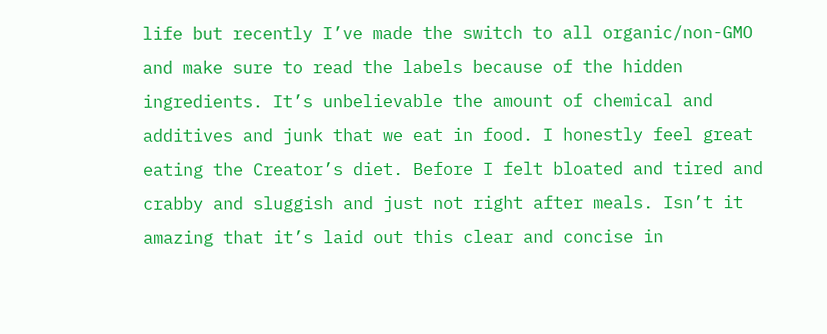life but recently I’ve made the switch to all organic/non-GMO and make sure to read the labels because of the hidden ingredients. It’s unbelievable the amount of chemical and additives and junk that we eat in food. I honestly feel great eating the Creator’s diet. Before I felt bloated and tired and crabby and sluggish and just not right after meals. Isn’t it amazing that it’s laid out this clear and concise in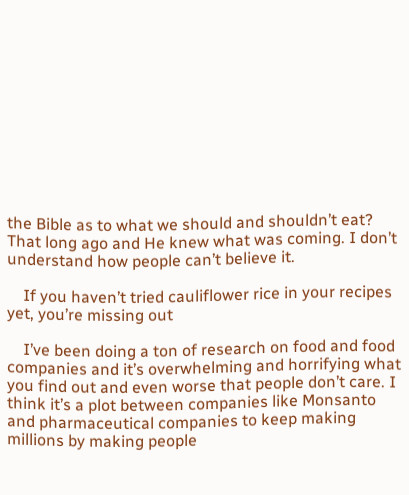the Bible as to what we should and shouldn’t eat? That long ago and He knew what was coming. I don’t understand how people can’t believe it.

    If you haven’t tried cauliflower rice in your recipes yet, you’re missing out

    I’ve been doing a ton of research on food and food companies and it’s overwhelming and horrifying what you find out and even worse that people don’t care. I think it’s a plot between companies like Monsanto and pharmaceutical companies to keep making millions by making people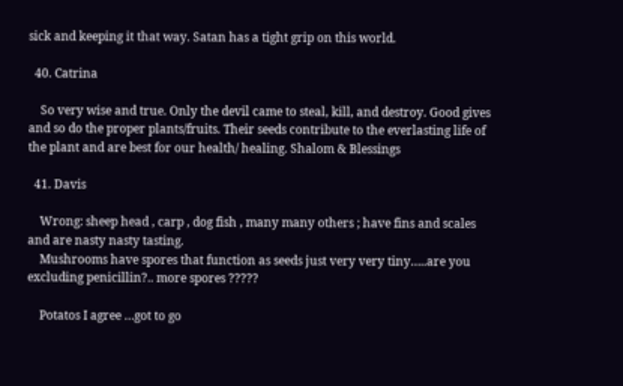sick and keeping it that way. Satan has a tight grip on this world.

  40. Catrina

    So very wise and true. Only the devil came to steal, kill, and destroy. Good gives and so do the proper plants/fruits. Their seeds contribute to the everlasting life of the plant and are best for our health/ healing. Shalom & Blessings

  41. Davis

    Wrong: sheep head , carp , dog fish , many many others ; have fins and scales and are nasty nasty tasting.
    Mushrooms have spores that function as seeds just very very tiny…..are you excluding penicillin?.. more spores ?????

    Potatos I agree …got to go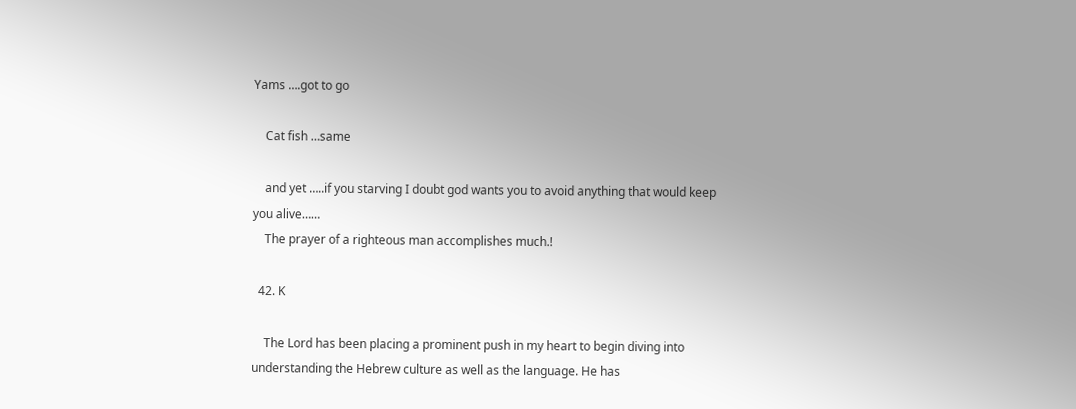Yams ….got to go

    Cat fish …same

    and yet …..if you starving I doubt god wants you to avoid anything that would keep you alive……
    The prayer of a righteous man accomplishes much.!

  42. K

    The Lord has been placing a prominent push in my heart to begin diving into understanding the Hebrew culture as well as the language. He has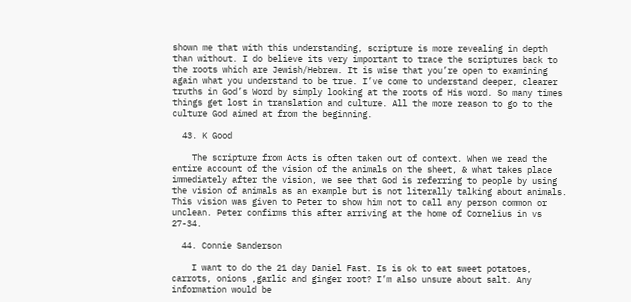shown me that with this understanding, scripture is more revealing in depth than without. I do believe its very important to trace the scriptures back to the roots which are Jewish/Hebrew. It is wise that you’re open to examining again what you understand to be true. I’ve come to understand deeper, clearer truths in God’s Word by simply looking at the roots of His word. So many times things get lost in translation and culture. All the more reason to go to the culture God aimed at from the beginning.

  43. K Good

    The scripture from Acts is often taken out of context. When we read the entire account of the vision of the animals on the sheet, & what takes place immediately after the vision, we see that God is referring to people by using the vision of animals as an example but is not literally talking about animals. This vision was given to Peter to show him not to call any person common or unclean. Peter confirms this after arriving at the home of Cornelius in vs 27-34.

  44. Connie Sanderson

    I want to do the 21 day Daniel Fast. Is is ok to eat sweet potatoes, carrots, onions ,garlic and ginger root? I’m also unsure about salt. Any information would be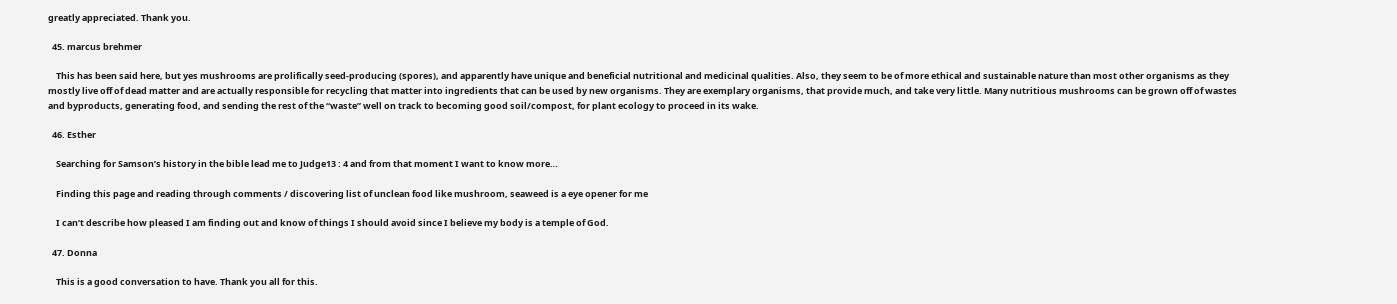greatly appreciated. Thank you.

  45. marcus brehmer

    This has been said here, but yes mushrooms are prolifically seed-producing (spores), and apparently have unique and beneficial nutritional and medicinal qualities. Also, they seem to be of more ethical and sustainable nature than most other organisms as they mostly live off of dead matter and are actually responsible for recycling that matter into ingredients that can be used by new organisms. They are exemplary organisms, that provide much, and take very little. Many nutritious mushrooms can be grown off of wastes and byproducts, generating food, and sending the rest of the “waste” well on track to becoming good soil/compost, for plant ecology to proceed in its wake.

  46. Esther

    Searching for Samson’s history in the bible lead me to Judge13 : 4 and from that moment I want to know more…

    Finding this page and reading through comments / discovering list of unclean food like mushroom, seaweed is a eye opener for me

    I can’t describe how pleased I am finding out and know of things I should avoid since I believe my body is a temple of God.

  47. Donna

    This is a good conversation to have. Thank you all for this.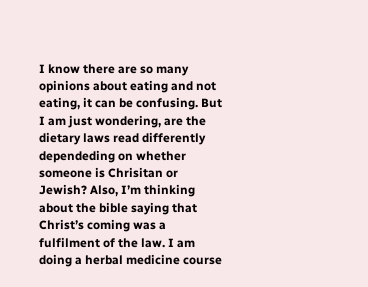I know there are so many opinions about eating and not eating, it can be confusing. But I am just wondering, are the dietary laws read differently dependeding on whether someone is Chrisitan or Jewish? Also, I’m thinking about the bible saying that Christ’s coming was a fulfilment of the law. I am doing a herbal medicine course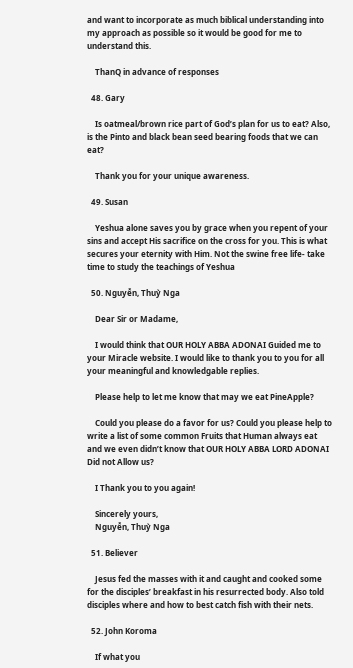and want to incorporate as much biblical understanding into my approach as possible so it would be good for me to understand this.

    ThanQ in advance of responses

  48. Gary

    Is oatmeal/brown rice part of God’s plan for us to eat? Also, is the Pinto and black bean seed bearing foods that we can eat?

    Thank you for your unique awareness.

  49. Susan

    Yeshua alone saves you by grace when you repent of your sins and accept His sacrifice on the cross for you. This is what secures your eternity with Him. Not the swine free life- take time to study the teachings of Yeshua

  50. Nguyễn, Thuỳ Nga

    Dear Sir or Madame,

    I would think that OUR HOLY ABBA ADONAI Guided me to your Miracle website. I would like to thank you to you for all your meaningful and knowledgable replies.

    Please help to let me know that may we eat PineApple?

    Could you please do a favor for us? Could you please help to write a list of some common Fruits that Human always eat and we even didn’t know that OUR HOLY ABBA LORD ADONAI Did not Allow us?

    I Thank you to you again!

    Sincerely yours,
    Nguyễn, Thuỳ Nga

  51. Believer

    Jesus fed the masses with it and caught and cooked some for the disciples’ breakfast in his resurrected body. Also told disciples where and how to best catch fish with their nets.

  52. John Koroma

    If what you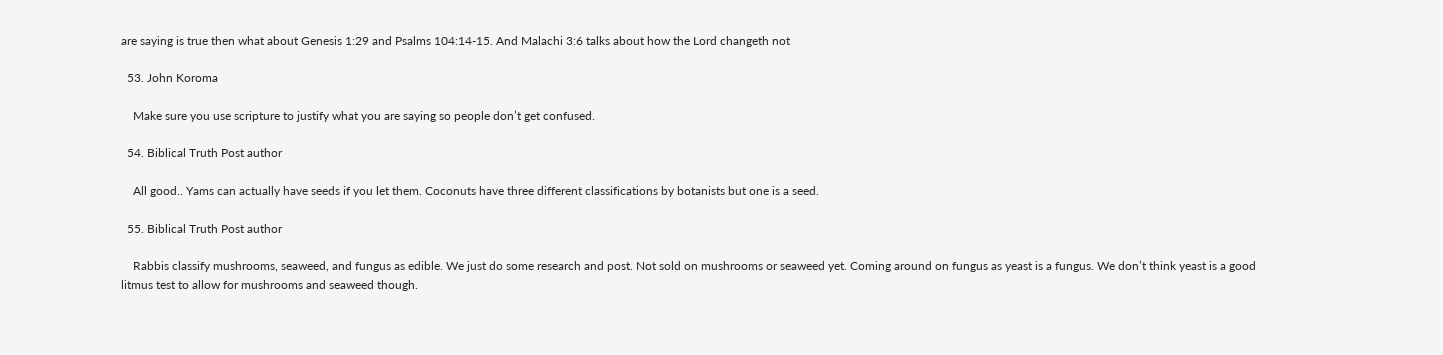are saying is true then what about Genesis 1:29 and Psalms 104:14-15. And Malachi 3:6 talks about how the Lord changeth not

  53. John Koroma

    Make sure you use scripture to justify what you are saying so people don’t get confused.

  54. Biblical Truth Post author

    All good.. Yams can actually have seeds if you let them. Coconuts have three different classifications by botanists but one is a seed.

  55. Biblical Truth Post author

    Rabbis classify mushrooms, seaweed, and fungus as edible. We just do some research and post. Not sold on mushrooms or seaweed yet. Coming around on fungus as yeast is a fungus. We don’t think yeast is a good litmus test to allow for mushrooms and seaweed though.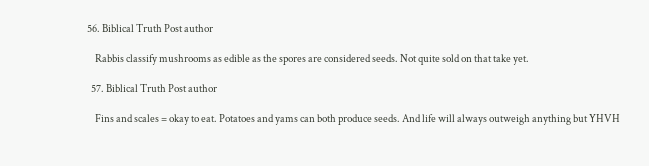56. Biblical Truth Post author

    Rabbis classify mushrooms as edible as the spores are considered seeds. Not quite sold on that take yet.

  57. Biblical Truth Post author

    Fins and scales = okay to eat. Potatoes and yams can both produce seeds. And life will always outweigh anything but YHVH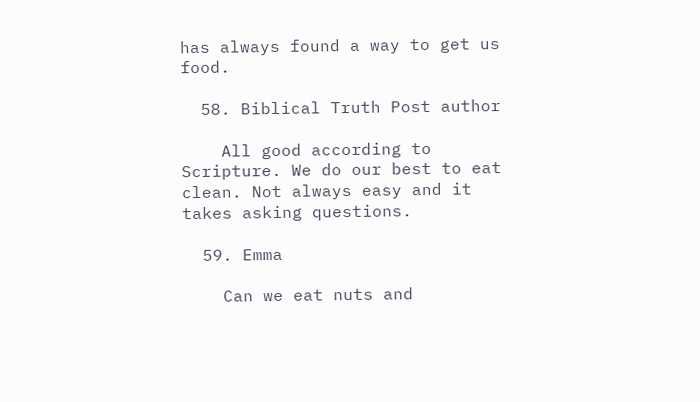has always found a way to get us food.

  58. Biblical Truth Post author

    All good according to Scripture. We do our best to eat clean. Not always easy and it takes asking questions.

  59. Emma

    Can we eat nuts and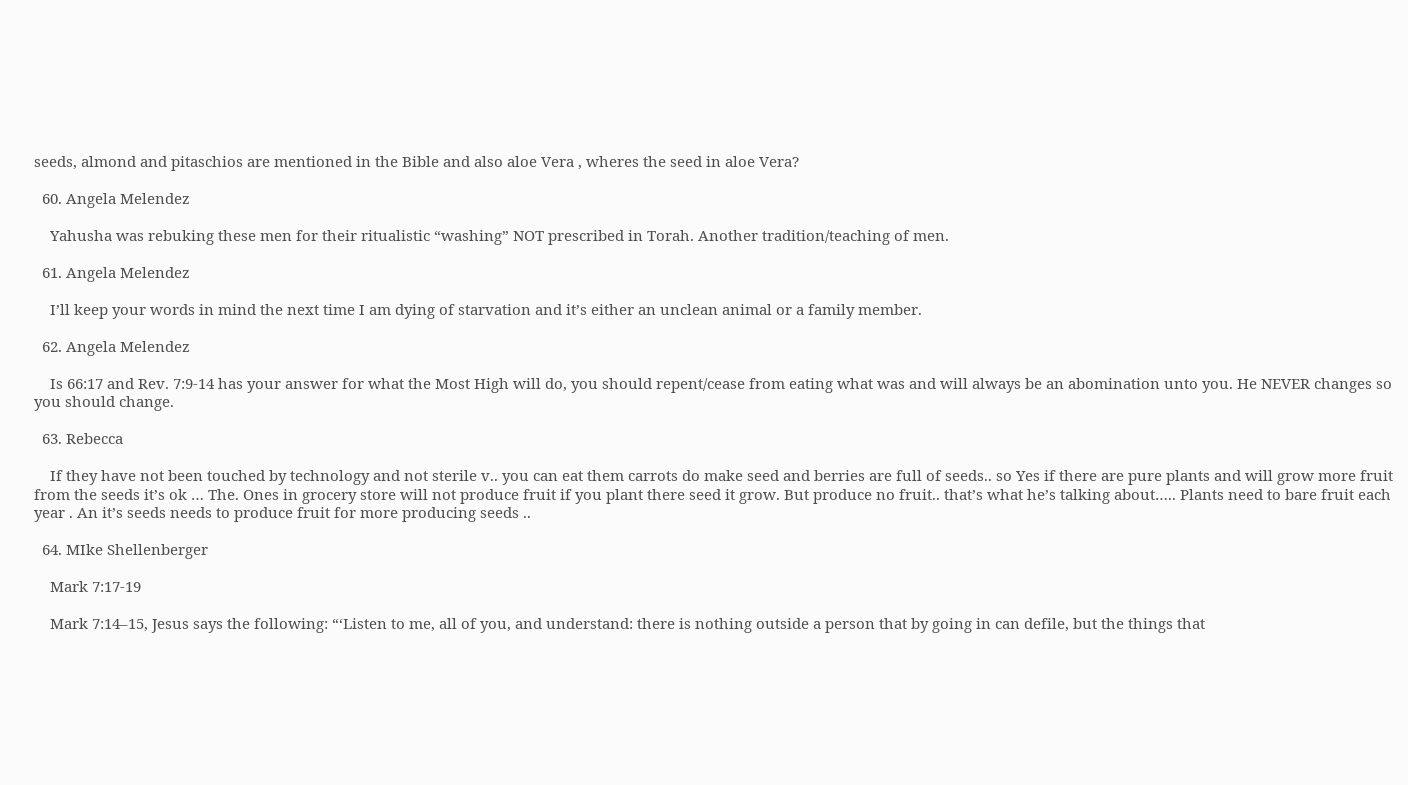seeds, almond and pitaschios are mentioned in the Bible and also aloe Vera , wheres the seed in aloe Vera?

  60. Angela Melendez

    Yahusha was rebuking these men for their ritualistic “washing” NOT prescribed in Torah. Another tradition/teaching of men.

  61. Angela Melendez

    I’ll keep your words in mind the next time I am dying of starvation and it’s either an unclean animal or a family member.

  62. Angela Melendez

    Is 66:17 and Rev. 7:9-14 has your answer for what the Most High will do, you should repent/cease from eating what was and will always be an abomination unto you. He NEVER changes so you should change.

  63. Rebecca

    If they have not been touched by technology and not sterile v.. you can eat them carrots do make seed and berries are full of seeds.. so Yes if there are pure plants and will grow more fruit from the seeds it’s ok … The. Ones in grocery store will not produce fruit if you plant there seed it grow. But produce no fruit.. that’s what he’s talking about….. Plants need to bare fruit each year . An it’s seeds needs to produce fruit for more producing seeds ..

  64. MIke Shellenberger

    Mark 7:17-19

    Mark 7:14–15, Jesus says the following: “‘Listen to me, all of you, and understand: there is nothing outside a person that by going in can defile, but the things that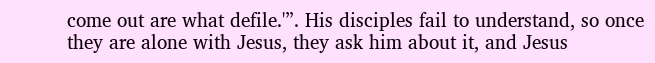come out are what defile.'”. His disciples fail to understand, so once they are alone with Jesus, they ask him about it, and Jesus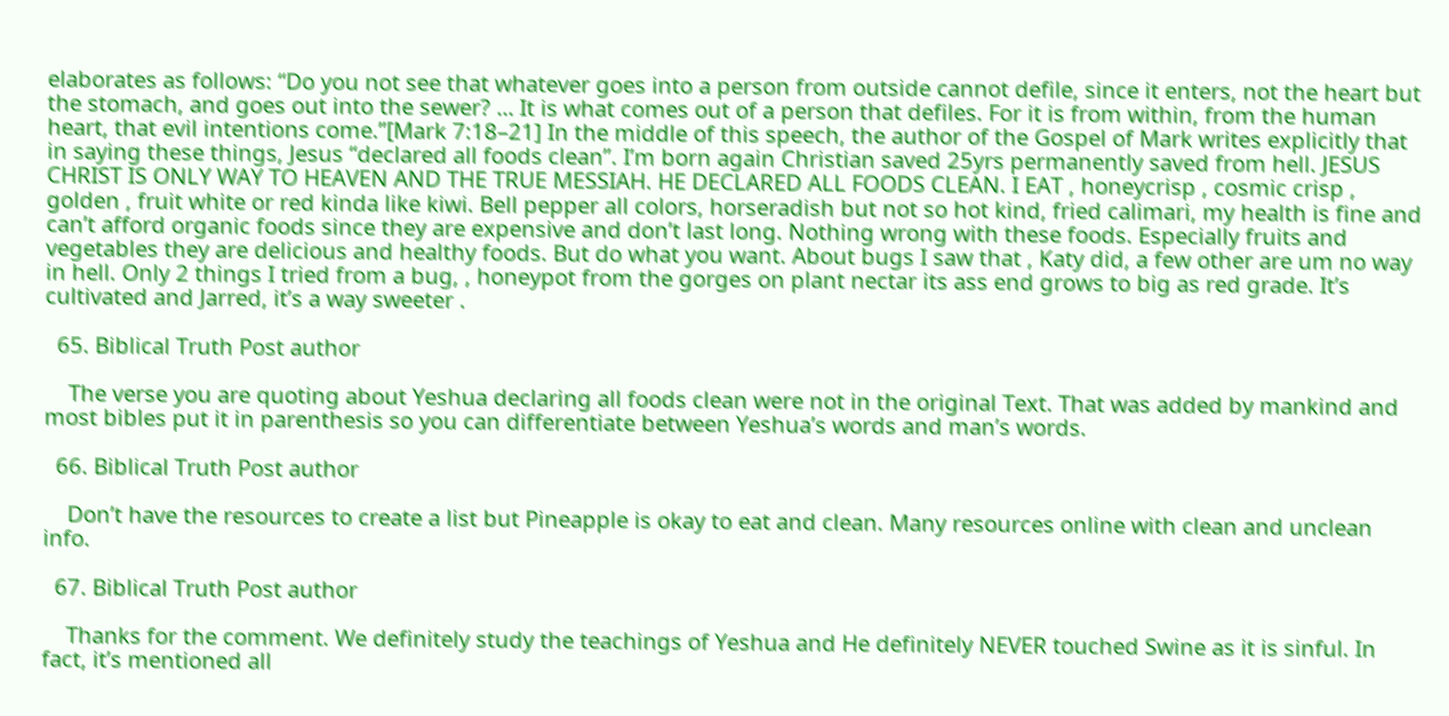elaborates as follows: “Do you not see that whatever goes into a person from outside cannot defile, since it enters, not the heart but the stomach, and goes out into the sewer? … It is what comes out of a person that defiles. For it is from within, from the human heart, that evil intentions come.”[Mark 7:18–21] In the middle of this speech, the author of the Gospel of Mark writes explicitly that in saying these things, Jesus “declared all foods clean”. I’m born again Christian saved 25yrs permanently saved from hell. JESUS CHRIST IS ONLY WAY TO HEAVEN AND THE TRUE MESSIAH. HE DECLARED ALL FOODS CLEAN. I EAT , honeycrisp , cosmic crisp , golden , fruit white or red kinda like kiwi. Bell pepper all colors, horseradish but not so hot kind, fried calimari, my health is fine and can’t afford organic foods since they are expensive and don’t last long. Nothing wrong with these foods. Especially fruits and vegetables they are delicious and healthy foods. But do what you want. About bugs I saw that , Katy did, a few other are um no way in hell. Only 2 things I tried from a bug, , honeypot from the gorges on plant nectar its ass end grows to big as red grade. It’s cultivated and Jarred, it’s a way sweeter .

  65. Biblical Truth Post author

    The verse you are quoting about Yeshua declaring all foods clean were not in the original Text. That was added by mankind and most bibles put it in parenthesis so you can differentiate between Yeshua’s words and man’s words.

  66. Biblical Truth Post author

    Don’t have the resources to create a list but Pineapple is okay to eat and clean. Many resources online with clean and unclean info.

  67. Biblical Truth Post author

    Thanks for the comment. We definitely study the teachings of Yeshua and He definitely NEVER touched Swine as it is sinful. In fact, it’s mentioned all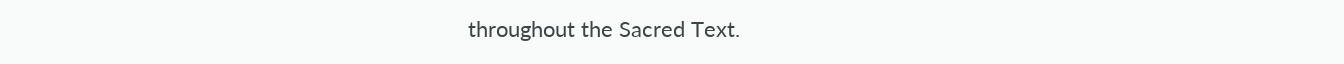throughout the Sacred Text.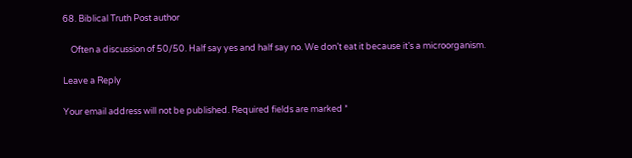68. Biblical Truth Post author

    Often a discussion of 50/50. Half say yes and half say no. We don’t eat it because it’s a microorganism.

Leave a Reply

Your email address will not be published. Required fields are marked *